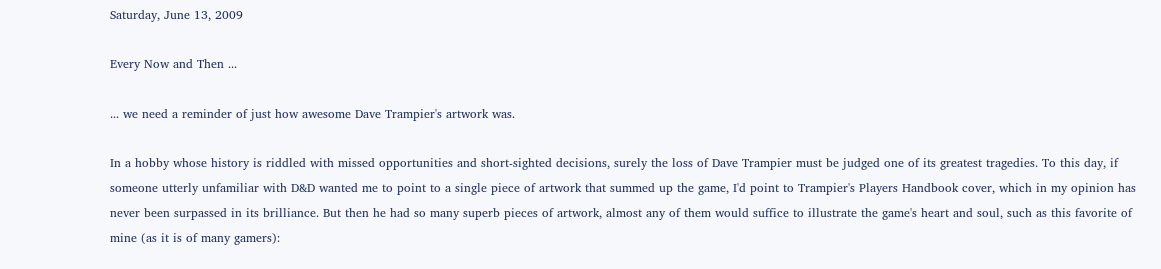Saturday, June 13, 2009

Every Now and Then ...

... we need a reminder of just how awesome Dave Trampier's artwork was.

In a hobby whose history is riddled with missed opportunities and short-sighted decisions, surely the loss of Dave Trampier must be judged one of its greatest tragedies. To this day, if someone utterly unfamiliar with D&D wanted me to point to a single piece of artwork that summed up the game, I'd point to Trampier's Players Handbook cover, which in my opinion has never been surpassed in its brilliance. But then he had so many superb pieces of artwork, almost any of them would suffice to illustrate the game's heart and soul, such as this favorite of mine (as it is of many gamers):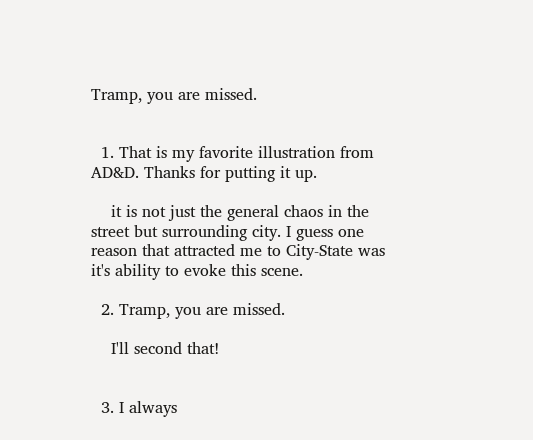Tramp, you are missed.


  1. That is my favorite illustration from AD&D. Thanks for putting it up.

    it is not just the general chaos in the street but surrounding city. I guess one reason that attracted me to City-State was it's ability to evoke this scene.

  2. Tramp, you are missed.

    I'll second that!


  3. I always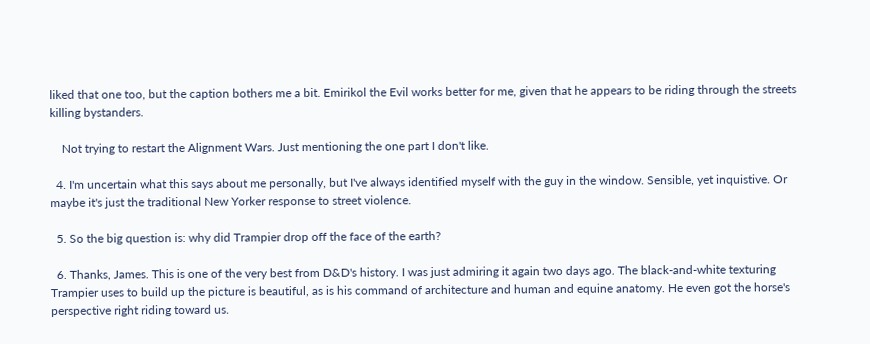liked that one too, but the caption bothers me a bit. Emirikol the Evil works better for me, given that he appears to be riding through the streets killing bystanders.

    Not trying to restart the Alignment Wars. Just mentioning the one part I don't like.

  4. I'm uncertain what this says about me personally, but I've always identified myself with the guy in the window. Sensible, yet inquistive. Or maybe it's just the traditional New Yorker response to street violence.

  5. So the big question is: why did Trampier drop off the face of the earth?

  6. Thanks, James. This is one of the very best from D&D's history. I was just admiring it again two days ago. The black-and-white texturing Trampier uses to build up the picture is beautiful, as is his command of architecture and human and equine anatomy. He even got the horse's perspective right riding toward us.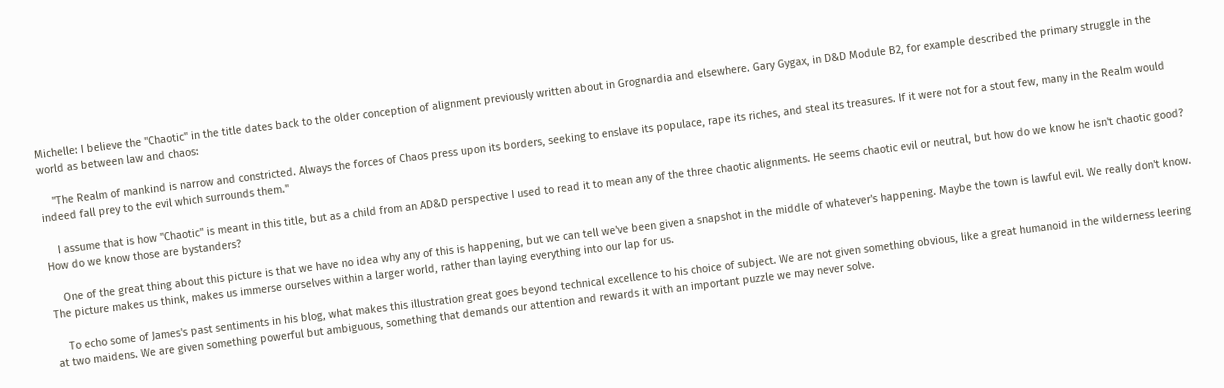Michelle: I believe the "Chaotic" in the title dates back to the older conception of alignment previously written about in Grognardia and elsewhere. Gary Gygax, in D&D Module B2, for example described the primary struggle in the world as between law and chaos:

    "The Realm of mankind is narrow and constricted. Always the forces of Chaos press upon its borders, seeking to enslave its populace, rape its riches, and steal its treasures. If it were not for a stout few, many in the Realm would indeed fall prey to the evil which surrounds them."

    I assume that is how "Chaotic" is meant in this title, but as a child from an AD&D perspective I used to read it to mean any of the three chaotic alignments. He seems chaotic evil or neutral, but how do we know he isn't chaotic good? How do we know those are bystanders?

    One of the great thing about this picture is that we have no idea why any of this is happening, but we can tell we've been given a snapshot in the middle of whatever's happening. Maybe the town is lawful evil. We really don't know. The picture makes us think, makes us immerse ourselves within a larger world, rather than laying everything into our lap for us.

    To echo some of James's past sentiments in his blog, what makes this illustration great goes beyond technical excellence to his choice of subject. We are not given something obvious, like a great humanoid in the wilderness leering at two maidens. We are given something powerful but ambiguous, something that demands our attention and rewards it with an important puzzle we may never solve.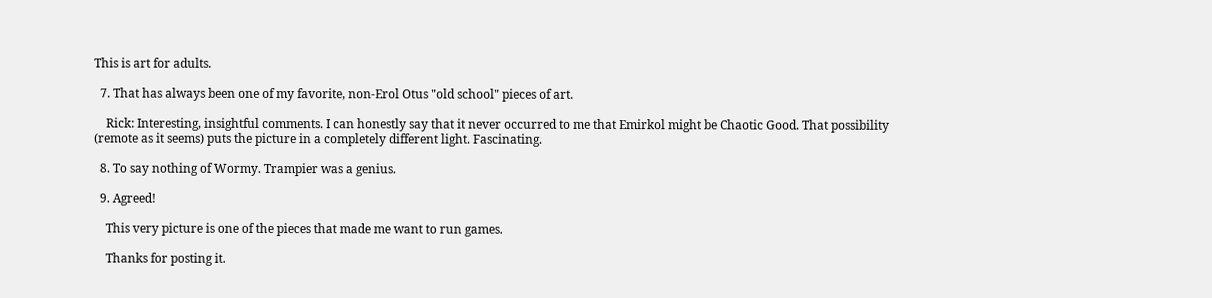This is art for adults.

  7. That has always been one of my favorite, non-Erol Otus "old school" pieces of art.

    Rick: Interesting, insightful comments. I can honestly say that it never occurred to me that Emirkol might be Chaotic Good. That possibility (remote as it seems) puts the picture in a completely different light. Fascinating.

  8. To say nothing of Wormy. Trampier was a genius.

  9. Agreed!

    This very picture is one of the pieces that made me want to run games.

    Thanks for posting it.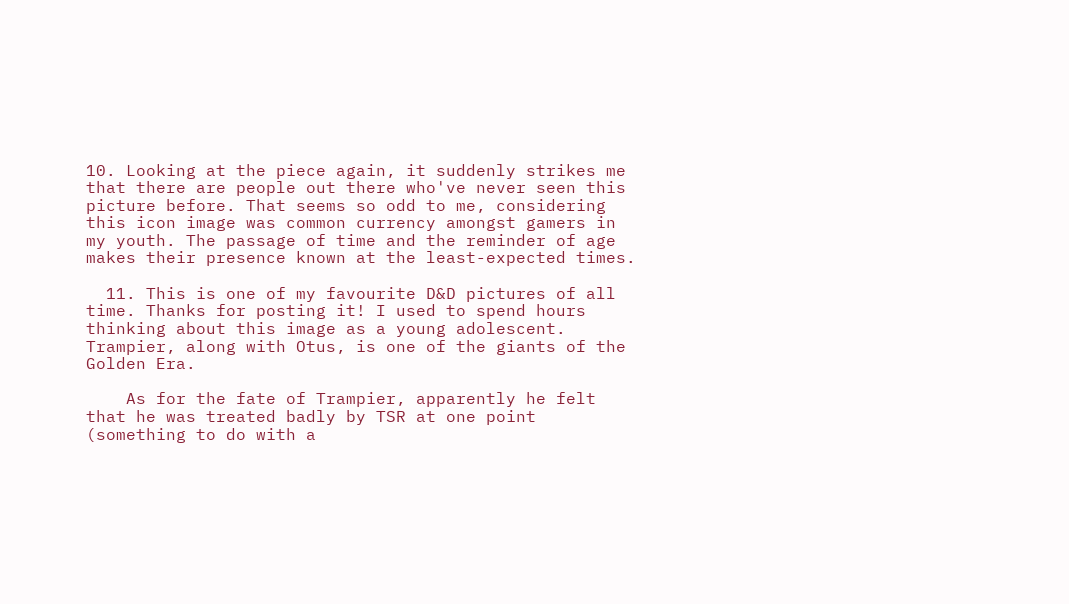10. Looking at the piece again, it suddenly strikes me that there are people out there who've never seen this picture before. That seems so odd to me, considering this icon image was common currency amongst gamers in my youth. The passage of time and the reminder of age makes their presence known at the least-expected times.

  11. This is one of my favourite D&D pictures of all time. Thanks for posting it! I used to spend hours thinking about this image as a young adolescent. Trampier, along with Otus, is one of the giants of the Golden Era.

    As for the fate of Trampier, apparently he felt that he was treated badly by TSR at one point (something to do with a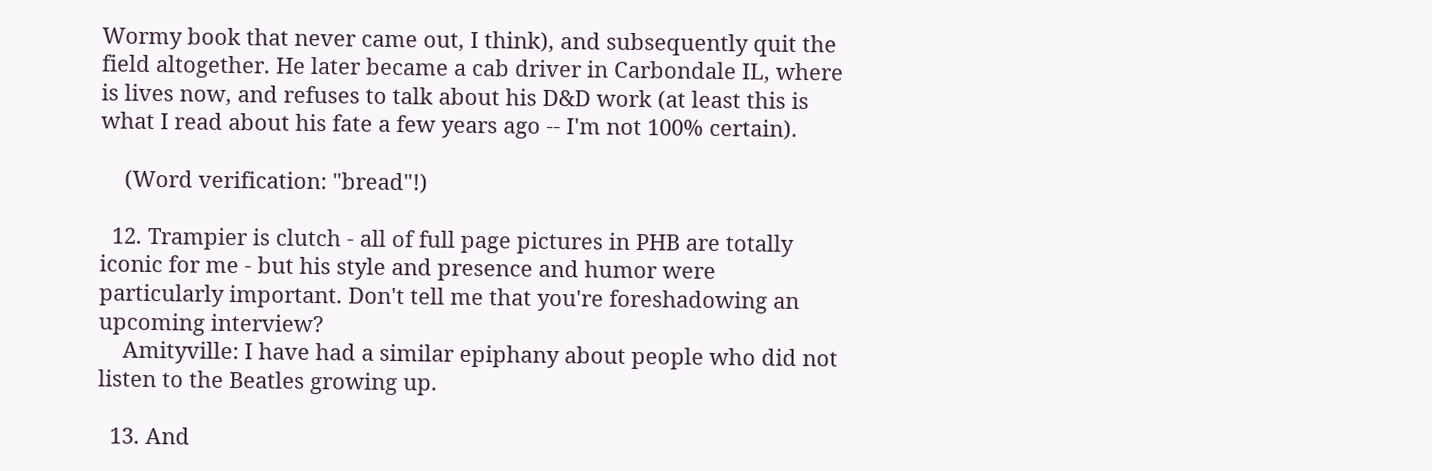Wormy book that never came out, I think), and subsequently quit the field altogether. He later became a cab driver in Carbondale IL, where is lives now, and refuses to talk about his D&D work (at least this is what I read about his fate a few years ago -- I'm not 100% certain).

    (Word verification: "bread"!)

  12. Trampier is clutch - all of full page pictures in PHB are totally iconic for me - but his style and presence and humor were particularly important. Don't tell me that you're foreshadowing an upcoming interview?
    Amityville: I have had a similar epiphany about people who did not listen to the Beatles growing up.

  13. And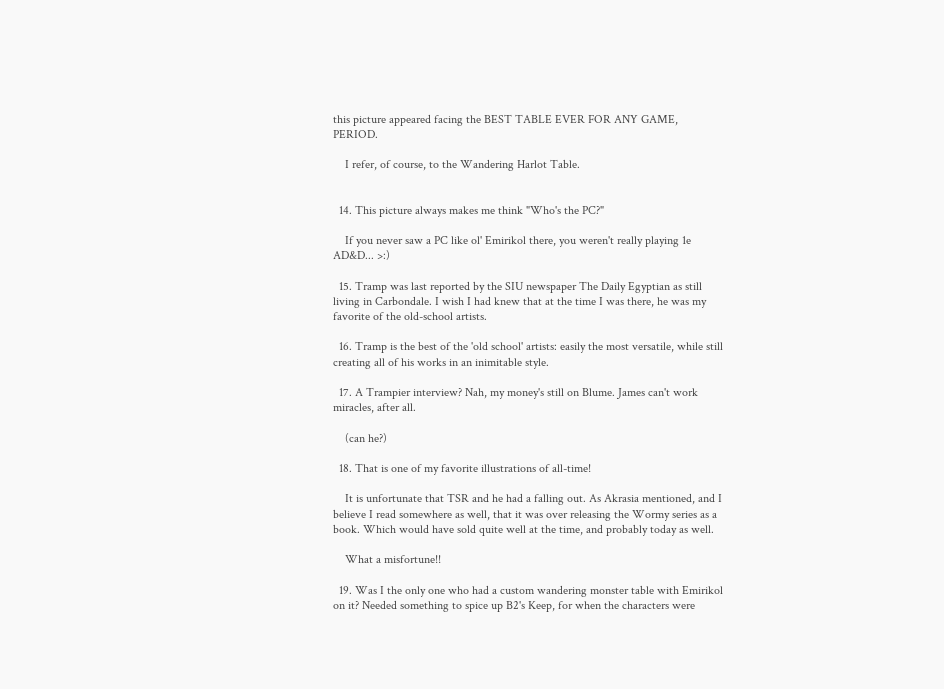this picture appeared facing the BEST TABLE EVER FOR ANY GAME, PERIOD.

    I refer, of course, to the Wandering Harlot Table.


  14. This picture always makes me think "Who's the PC?"

    If you never saw a PC like ol' Emirikol there, you weren't really playing 1e AD&D... >:)

  15. Tramp was last reported by the SIU newspaper The Daily Egyptian as still living in Carbondale. I wish I had knew that at the time I was there, he was my favorite of the old-school artists.

  16. Tramp is the best of the 'old school' artists: easily the most versatile, while still creating all of his works in an inimitable style.

  17. A Trampier interview? Nah, my money's still on Blume. James can't work miracles, after all.

    (can he?)

  18. That is one of my favorite illustrations of all-time!

    It is unfortunate that TSR and he had a falling out. As Akrasia mentioned, and I believe I read somewhere as well, that it was over releasing the Wormy series as a book. Which would have sold quite well at the time, and probably today as well.

    What a misfortune!!

  19. Was I the only one who had a custom wandering monster table with Emirikol on it? Needed something to spice up B2's Keep, for when the characters were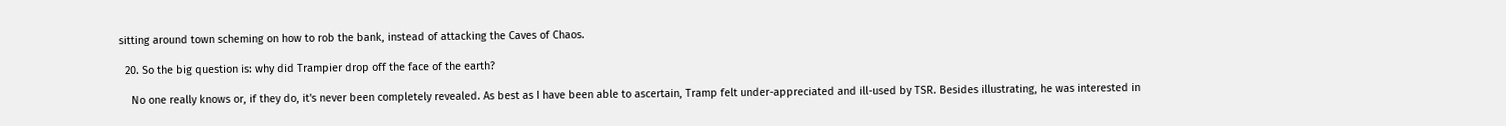sitting around town scheming on how to rob the bank, instead of attacking the Caves of Chaos.

  20. So the big question is: why did Trampier drop off the face of the earth?

    No one really knows or, if they do, it's never been completely revealed. As best as I have been able to ascertain, Tramp felt under-appreciated and ill-used by TSR. Besides illustrating, he was interested in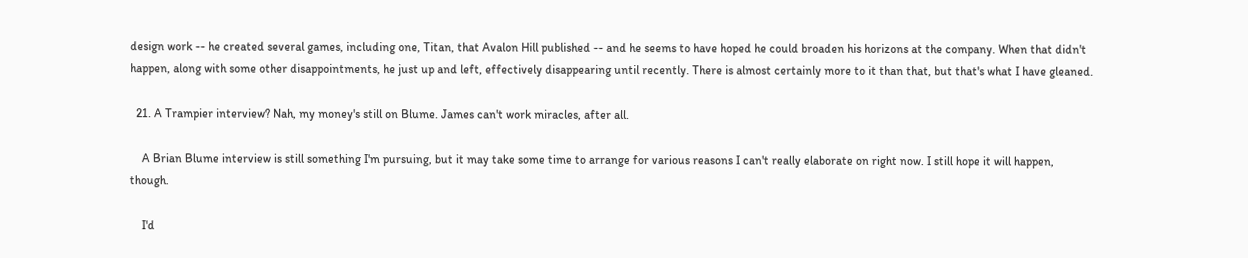design work -- he created several games, including one, Titan, that Avalon Hill published -- and he seems to have hoped he could broaden his horizons at the company. When that didn't happen, along with some other disappointments, he just up and left, effectively disappearing until recently. There is almost certainly more to it than that, but that's what I have gleaned.

  21. A Trampier interview? Nah, my money's still on Blume. James can't work miracles, after all.

    A Brian Blume interview is still something I'm pursuing, but it may take some time to arrange for various reasons I can't really elaborate on right now. I still hope it will happen, though.

    I'd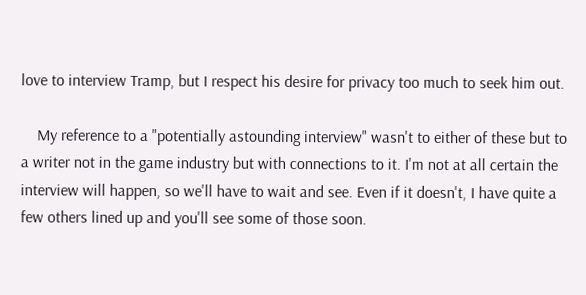love to interview Tramp, but I respect his desire for privacy too much to seek him out.

    My reference to a "potentially astounding interview" wasn't to either of these but to a writer not in the game industry but with connections to it. I'm not at all certain the interview will happen, so we'll have to wait and see. Even if it doesn't, I have quite a few others lined up and you'll see some of those soon.